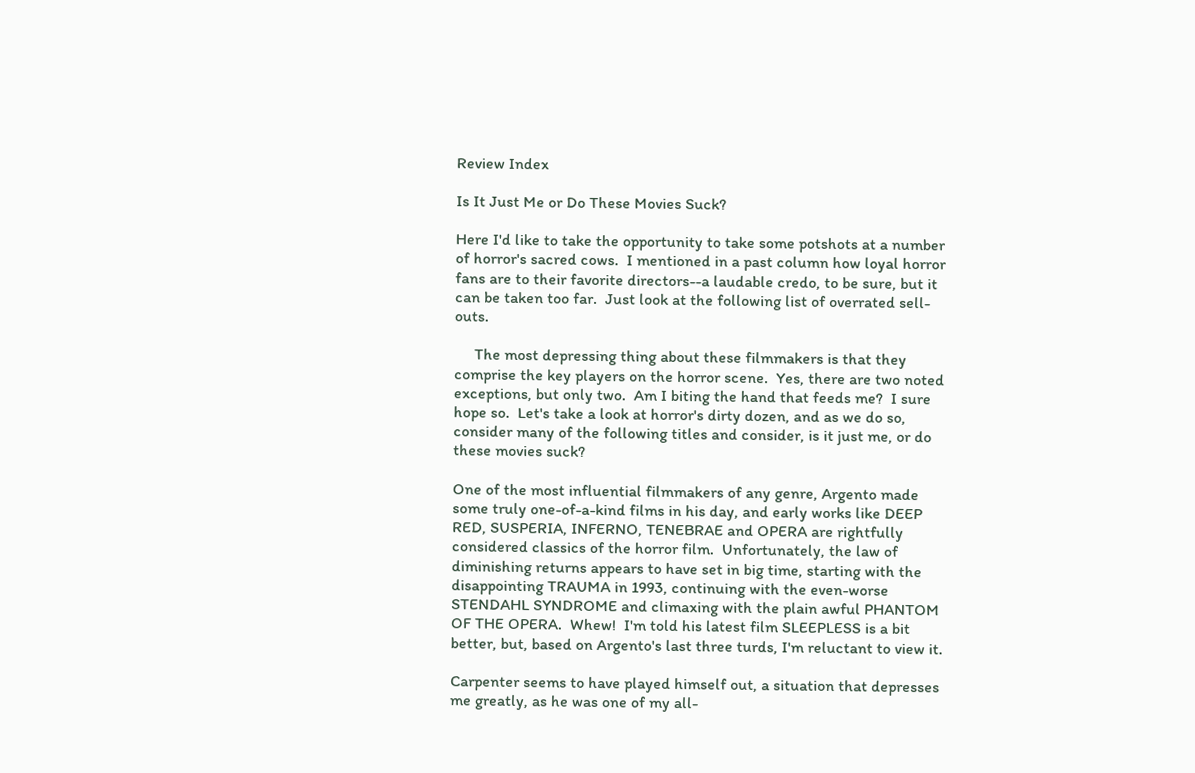Review Index

Is It Just Me or Do These Movies Suck?

Here I'd like to take the opportunity to take some potshots at a number of horror's sacred cows.  I mentioned in a past column how loyal horror fans are to their favorite directors--a laudable credo, to be sure, but it can be taken too far.  Just look at the following list of overrated sell-outs.

     The most depressing thing about these filmmakers is that they comprise the key players on the horror scene.  Yes, there are two noted exceptions, but only two.  Am I biting the hand that feeds me?  I sure hope so.  Let's take a look at horror's dirty dozen, and as we do so, consider many of the following titles and consider, is it just me, or do these movies suck?

One of the most influential filmmakers of any genre, Argento made some truly one-of-a-kind films in his day, and early works like DEEP RED, SUSPERIA, INFERNO, TENEBRAE and OPERA are rightfully considered classics of the horror film.  Unfortunately, the law of diminishing returns appears to have set in big time, starting with the disappointing TRAUMA in 1993, continuing with the even-worse STENDAHL SYNDROME and climaxing with the plain awful PHANTOM OF THE OPERA.  Whew!  I'm told his latest film SLEEPLESS is a bit better, but, based on Argento's last three turds, I'm reluctant to view it.

Carpenter seems to have played himself out, a situation that depresses me greatly, as he was one of my all-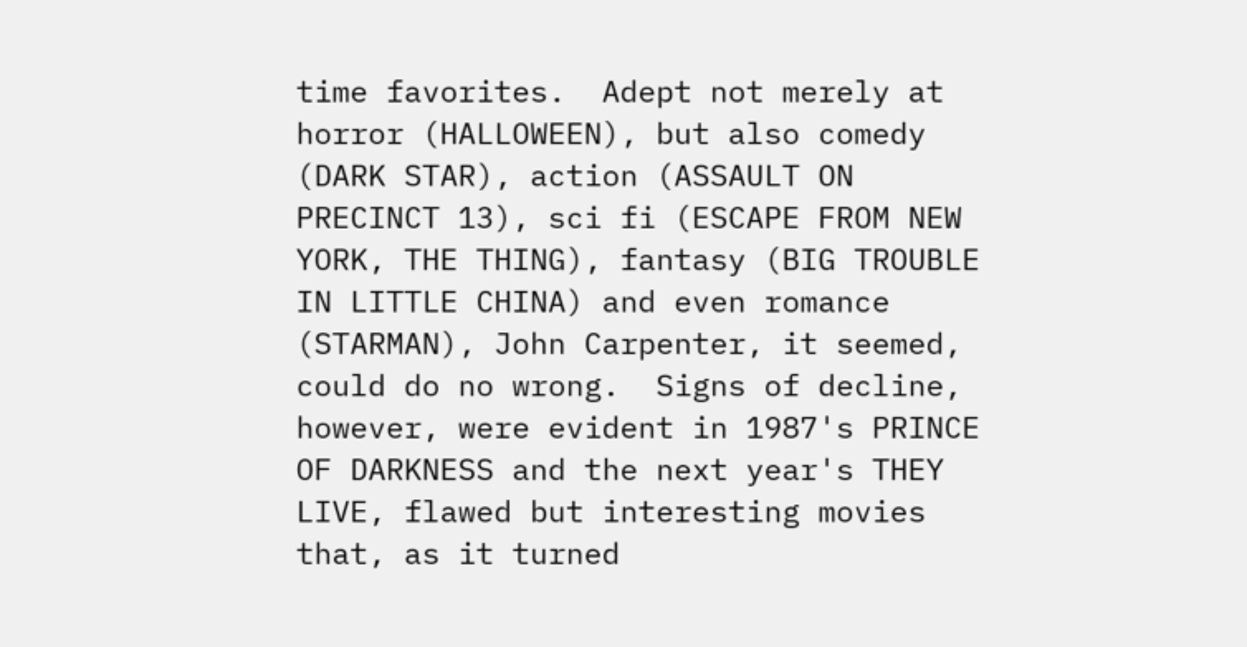time favorites.  Adept not merely at horror (HALLOWEEN), but also comedy (DARK STAR), action (ASSAULT ON PRECINCT 13), sci fi (ESCAPE FROM NEW YORK, THE THING), fantasy (BIG TROUBLE IN LITTLE CHINA) and even romance (STARMAN), John Carpenter, it seemed, could do no wrong.  Signs of decline, however, were evident in 1987's PRINCE OF DARKNESS and the next year's THEY LIVE, flawed but interesting movies that, as it turned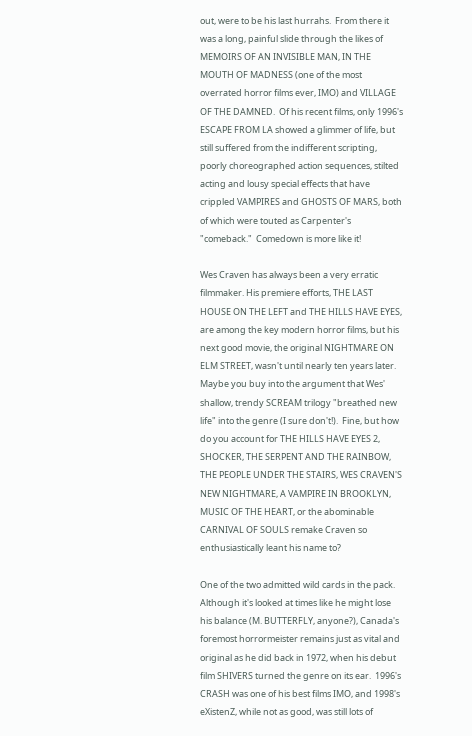out, were to be his last hurrahs.  From there it was a long, painful slide through the likes of MEMOIRS OF AN INVISIBLE MAN, IN THE MOUTH OF MADNESS (one of the most overrated horror films ever, IMO) and VILLAGE OF THE DAMNED.  Of his recent films, only 1996's ESCAPE FROM LA showed a glimmer of life, but still suffered from the indifferent scripting, poorly choreographed action sequences, stilted acting and lousy special effects that have crippled VAMPIRES and GHOSTS OF MARS, both of which were touted as Carpenter's "comeback."  Comedown is more like it!

Wes Craven has always been a very erratic filmmaker. His premiere efforts, THE LAST HOUSE ON THE LEFT and THE HILLS HAVE EYES, are among the key modern horror films, but his next good movie, the original NIGHTMARE ON ELM STREET, wasn't until nearly ten years later.  Maybe you buy into the argument that Wes' shallow, trendy SCREAM trilogy "breathed new life" into the genre (I sure don't!).  Fine, but how do you account for THE HILLS HAVE EYES 2, SHOCKER, THE SERPENT AND THE RAINBOW, THE PEOPLE UNDER THE STAIRS, WES CRAVEN'S NEW NIGHTMARE, A VAMPIRE IN BROOKLYN, MUSIC OF THE HEART, or the abominable CARNIVAL OF SOULS remake Craven so enthusiastically leant his name to?

One of the two admitted wild cards in the pack.  Although it's looked at times like he might lose his balance (M. BUTTERFLY, anyone?), Canada's foremost horrormeister remains just as vital and original as he did back in 1972, when his debut film SHIVERS turned the genre on its ear.  1996's CRASH was one of his best films IMO, and 1998's eXistenZ, while not as good, was still lots of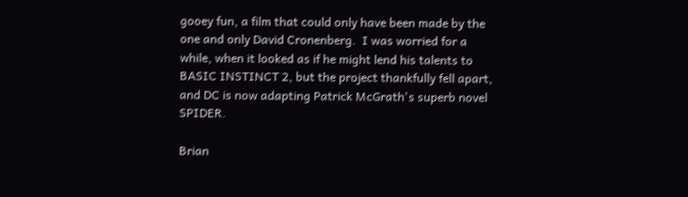gooey fun, a film that could only have been made by the one and only David Cronenberg.  I was worried for a while, when it looked as if he might lend his talents to BASIC INSTINCT 2, but the project thankfully fell apart, and DC is now adapting Patrick McGrath's superb novel SPIDER.

Brian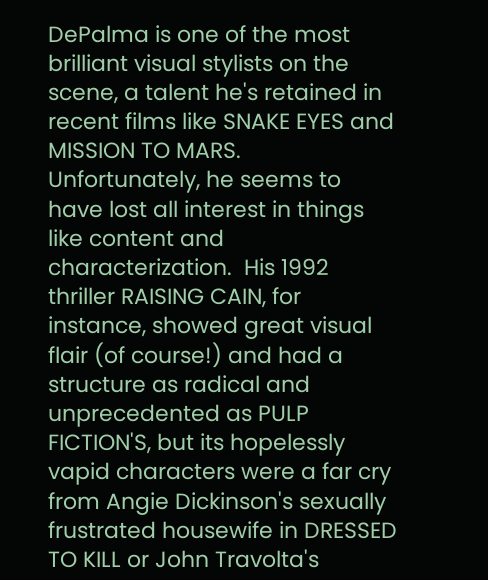DePalma is one of the most brilliant visual stylists on the scene, a talent he's retained in recent films like SNAKE EYES and MISSION TO MARS.  Unfortunately, he seems to have lost all interest in things like content and characterization.  His 1992 thriller RAISING CAIN, for instance, showed great visual flair (of course!) and had a structure as radical and unprecedented as PULP FICTION'S, but its hopelessly vapid characters were a far cry from Angie Dickinson's sexually frustrated housewife in DRESSED TO KILL or John Travolta's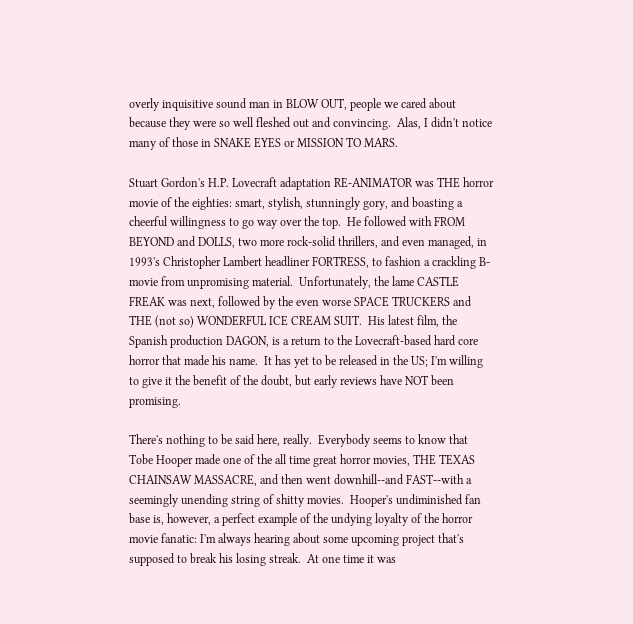overly inquisitive sound man in BLOW OUT, people we cared about because they were so well fleshed out and convincing.  Alas, I didn't notice many of those in SNAKE EYES or MISSION TO MARS.

Stuart Gordon's H.P. Lovecraft adaptation RE-ANIMATOR was THE horror movie of the eighties: smart, stylish, stunningly gory, and boasting a cheerful willingness to go way over the top.  He followed with FROM BEYOND and DOLLS, two more rock-solid thrillers, and even managed, in 1993's Christopher Lambert headliner FORTRESS, to fashion a crackling B-movie from unpromising material.  Unfortunately, the lame CASTLE FREAK was next, followed by the even worse SPACE TRUCKERS and THE (not so) WONDERFUL ICE CREAM SUIT.  His latest film, the Spanish production DAGON, is a return to the Lovecraft-based hard core horror that made his name.  It has yet to be released in the US; I'm willing to give it the benefit of the doubt, but early reviews have NOT been promising.

There's nothing to be said here, really.  Everybody seems to know that Tobe Hooper made one of the all time great horror movies, THE TEXAS CHAINSAW MASSACRE, and then went downhill--and FAST--with a seemingly unending string of shitty movies.  Hooper's undiminished fan base is, however, a perfect example of the undying loyalty of the horror movie fanatic: I'm always hearing about some upcoming project that's supposed to break his losing streak.  At one time it was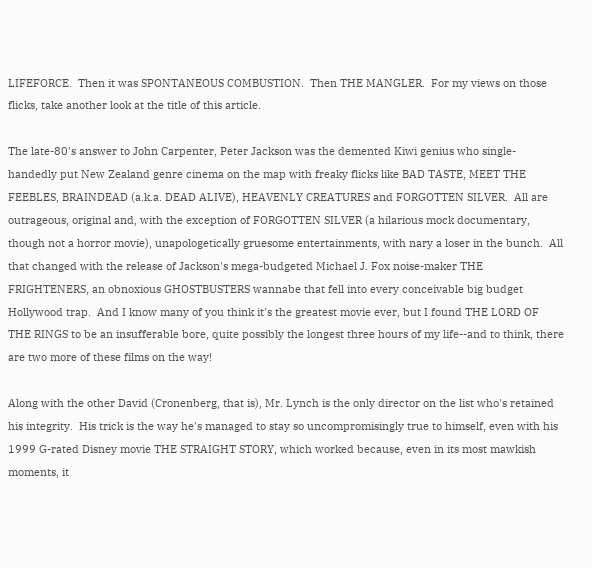LIFEFORCE.  Then it was SPONTANEOUS COMBUSTION.  Then THE MANGLER.  For my views on those flicks, take another look at the title of this article.

The late-80's answer to John Carpenter, Peter Jackson was the demented Kiwi genius who single-handedly put New Zealand genre cinema on the map with freaky flicks like BAD TASTE, MEET THE FEEBLES, BRAINDEAD (a.k.a. DEAD ALIVE), HEAVENLY CREATURES and FORGOTTEN SILVER.  All are outrageous, original and, with the exception of FORGOTTEN SILVER (a hilarious mock documentary, though not a horror movie), unapologetically gruesome entertainments, with nary a loser in the bunch.  All that changed with the release of Jackson's mega-budgeted Michael J. Fox noise-maker THE FRIGHTENERS, an obnoxious GHOSTBUSTERS wannabe that fell into every conceivable big budget Hollywood trap.  And I know many of you think it's the greatest movie ever, but I found THE LORD OF THE RINGS to be an insufferable bore, quite possibly the longest three hours of my life--and to think, there are two more of these films on the way!

Along with the other David (Cronenberg, that is), Mr. Lynch is the only director on the list who's retained his integrity.  His trick is the way he's managed to stay so uncompromisingly true to himself, even with his 1999 G-rated Disney movie THE STRAIGHT STORY, which worked because, even in its most mawkish moments, it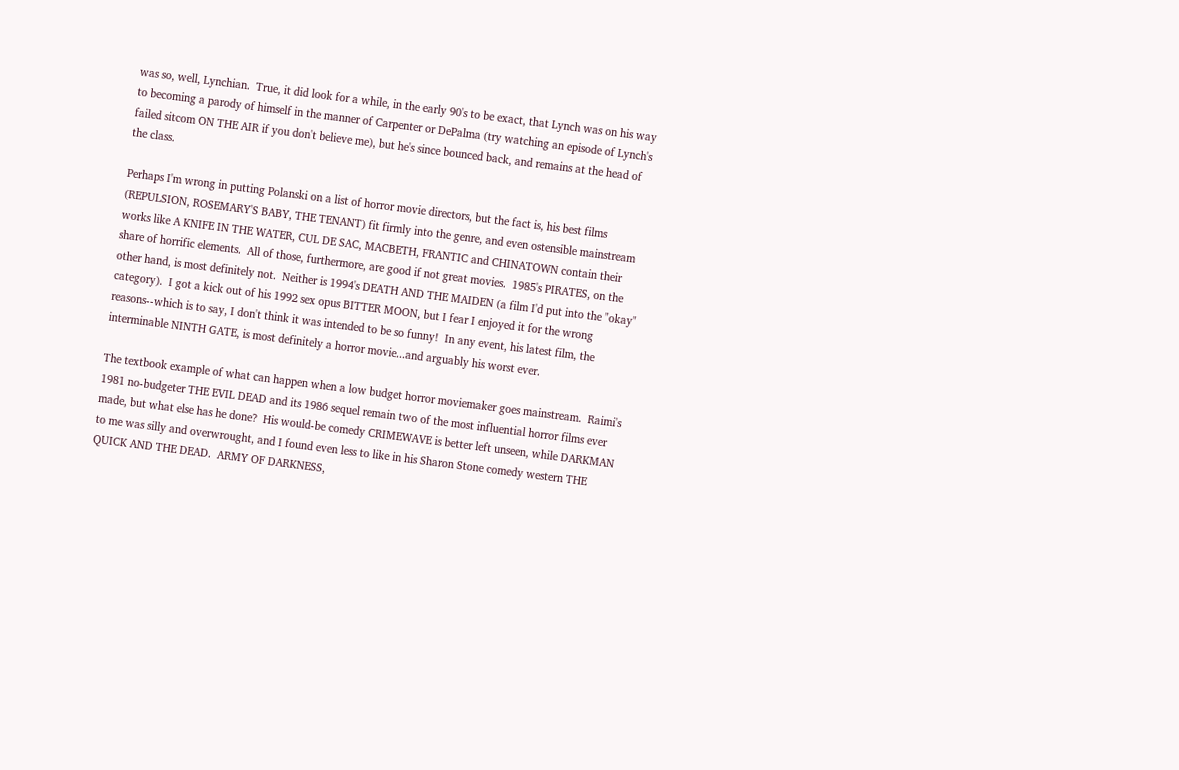was so, well, Lynchian.  True, it did look for a while, in the early 90's to be exact, that Lynch was on his way to becoming a parody of himself in the manner of Carpenter or DePalma (try watching an episode of Lynch's failed sitcom ON THE AIR if you don't believe me), but he's since bounced back, and remains at the head of the class.

Perhaps I'm wrong in putting Polanski on a list of horror movie directors, but the fact is, his best films (REPULSION, ROSEMARY'S BABY, THE TENANT) fit firmly into the genre, and even ostensible mainstream works like A KNIFE IN THE WATER, CUL DE SAC, MACBETH, FRANTIC and CHINATOWN contain their share of horrific elements.  All of those, furthermore, are good if not great movies.  1985's PIRATES, on the other hand, is most definitely not.  Neither is 1994's DEATH AND THE MAIDEN (a film I'd put into the "okay" category).  I got a kick out of his 1992 sex opus BITTER MOON, but I fear I enjoyed it for the wrong reasons--which is to say, I don't think it was intended to be so funny!  In any event, his latest film, the interminable NINTH GATE, is most definitely a horror movie...and arguably his worst ever.

The textbook example of what can happen when a low budget horror moviemaker goes mainstream.  Raimi's 1981 no-budgeter THE EVIL DEAD and its 1986 sequel remain two of the most influential horror films ever made, but what else has he done?  His would-be comedy CRIMEWAVE is better left unseen, while DARKMAN to me was silly and overwrought, and I found even less to like in his Sharon Stone comedy western THE QUICK AND THE DEAD.  ARMY OF DARKNESS,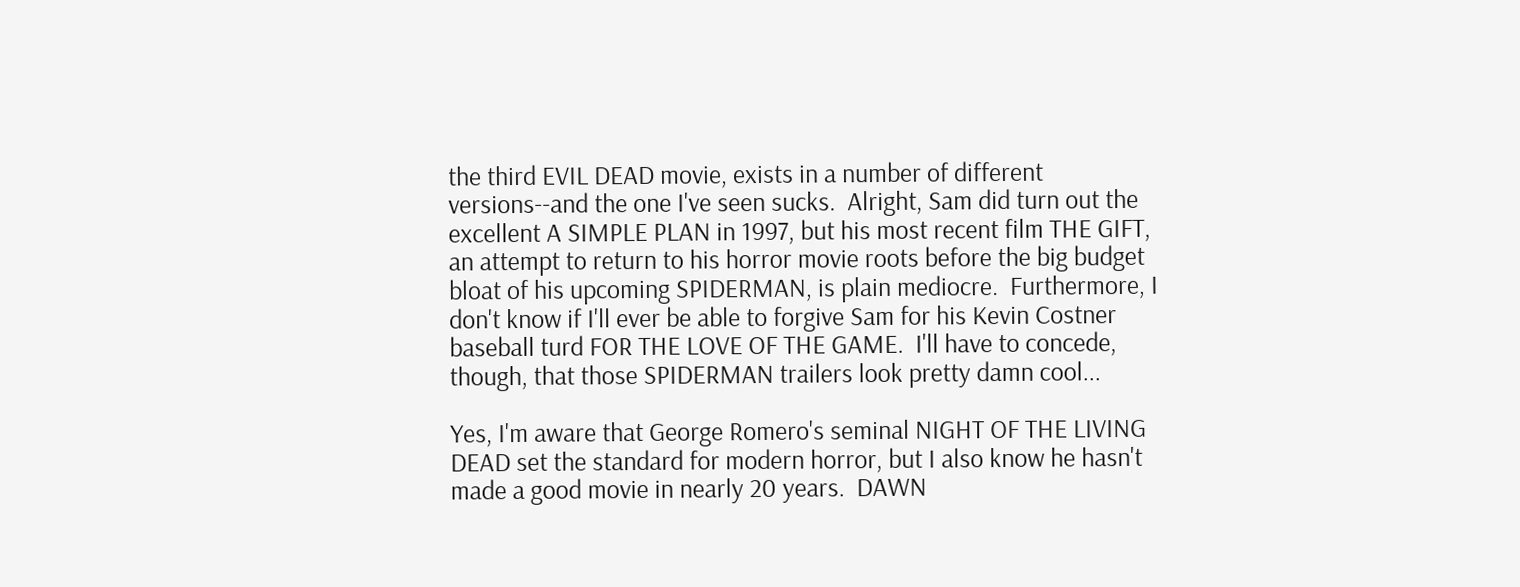the third EVIL DEAD movie, exists in a number of different versions--and the one I've seen sucks.  Alright, Sam did turn out the excellent A SIMPLE PLAN in 1997, but his most recent film THE GIFT, an attempt to return to his horror movie roots before the big budget bloat of his upcoming SPIDERMAN, is plain mediocre.  Furthermore, I don't know if I'll ever be able to forgive Sam for his Kevin Costner baseball turd FOR THE LOVE OF THE GAME.  I'll have to concede, though, that those SPIDERMAN trailers look pretty damn cool...

Yes, I'm aware that George Romero's seminal NIGHT OF THE LIVING DEAD set the standard for modern horror, but I also know he hasn't made a good movie in nearly 20 years.  DAWN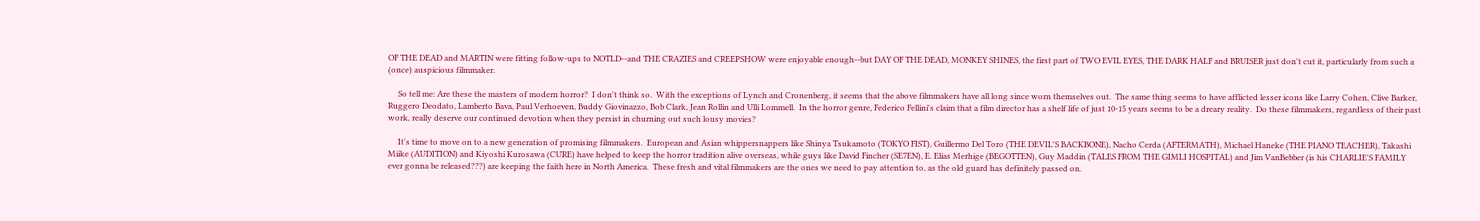OF THE DEAD and MARTIN were fitting follow-ups to NOTLD--and THE CRAZIES and CREEPSHOW were enjoyable enough--but DAY OF THE DEAD, MONKEY SHINES, the first part of TWO EVIL EYES, THE DARK HALF and BRUISER just don't cut it, particularly from such a (once) auspicious filmmaker.

     So tell me: Are these the masters of modern horror?  I don't think so.  With the exceptions of Lynch and Cronenberg, it seems that the above filmmakers have all long since worn themselves out.  The same thing seems to have afflicted lesser icons like Larry Cohen, Clive Barker, Ruggero Deodato, Lamberto Bava, Paul Verhoeven, Buddy Giovinazzo, Bob Clark, Jean Rollin and Ulli Lommell.  In the horror genre, Federico Fellini's claim that a film director has a shelf life of just 10-15 years seems to be a dreary reality.  Do these filmmakers, regardless of their past work, really deserve our continued devotion when they persist in churning out such lousy movies?

     It's time to move on to a new generation of promising filmmakers.  European and Asian whippersnappers like Shinya Tsukamoto (TOKYO FIST), Guillermo Del Toro (THE DEVIL'S BACKBONE), Nacho Cerda (AFTERMATH), Michael Haneke (THE PIANO TEACHER), Takashi Miike (AUDITION) and Kiyoshi Kurosawa (CURE) have helped to keep the horror tradition alive overseas, while guys like David Fincher (SE7EN), E. Elias Merhige (BEGOTTEN), Guy Maddin (TALES FROM THE GIMLI HOSPITAL) and Jim VanBebber (is his CHARLIE'S FAMILY ever gonna be released???) are keeping the faith here in North America.  These fresh and vital filmmakers are the ones we need to pay attention to, as the old guard has definitely passed on.